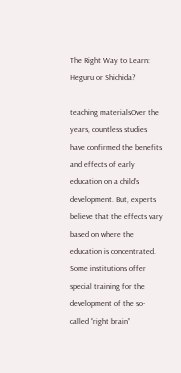The Right Way to Learn: Heguru or Shichida?

teaching materialsOver the years, countless studies have confirmed the benefits and effects of early education on a child’s development. But, experts believe that the effects vary based on where the education is concentrated. Some institutions offer special training for the development of the so-called “right brain”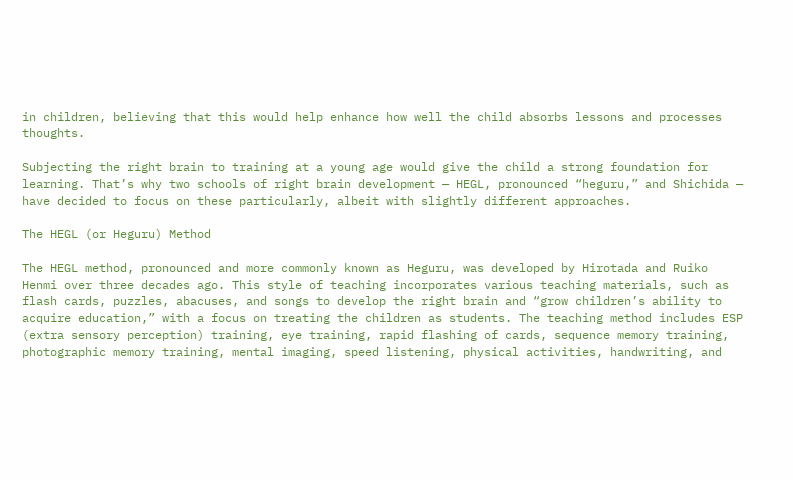in children, believing that this would help enhance how well the child absorbs lessons and processes thoughts.

Subjecting the right brain to training at a young age would give the child a strong foundation for learning. That’s why two schools of right brain development — HEGL, pronounced “heguru,” and Shichida — have decided to focus on these particularly, albeit with slightly different approaches.

The HEGL (or Heguru) Method

The HEGL method, pronounced and more commonly known as Heguru, was developed by Hirotada and Ruiko Henmi over three decades ago. This style of teaching incorporates various teaching materials, such as flash cards, puzzles, abacuses, and songs to develop the right brain and “grow children’s ability to acquire education,” with a focus on treating the children as students. The teaching method includes ESP (extra sensory perception) training, eye training, rapid flashing of cards, sequence memory training, photographic memory training, mental imaging, speed listening, physical activities, handwriting, and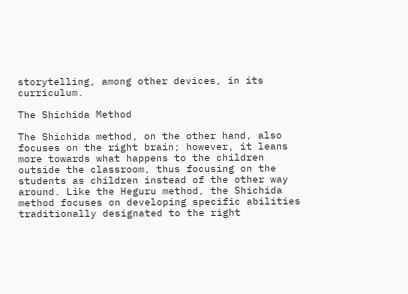storytelling, among other devices, in its curriculum.

The Shichida Method

The Shichida method, on the other hand, also focuses on the right brain; however, it leans more towards what happens to the children outside the classroom, thus focusing on the students as children instead of the other way around. Like the Heguru method, the Shichida method focuses on developing specific abilities traditionally designated to the right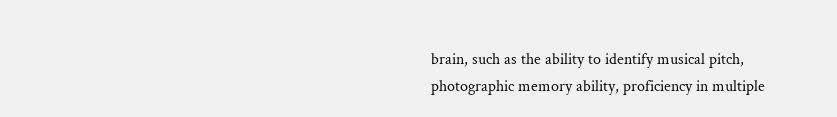brain, such as the ability to identify musical pitch, photographic memory ability, proficiency in multiple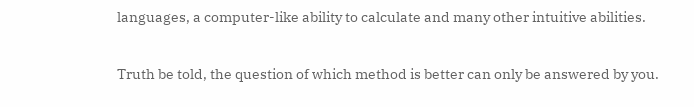languages, a computer-like ability to calculate and many other intuitive abilities.

Truth be told, the question of which method is better can only be answered by you.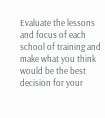Evaluate the lessons and focus of each school of training and make what you think would be the best decision for your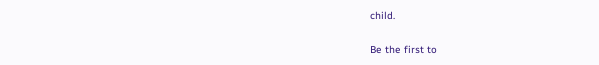child.

Be the first to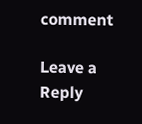comment

Leave a Reply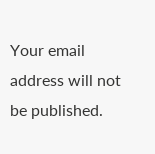Your email address will not be published.